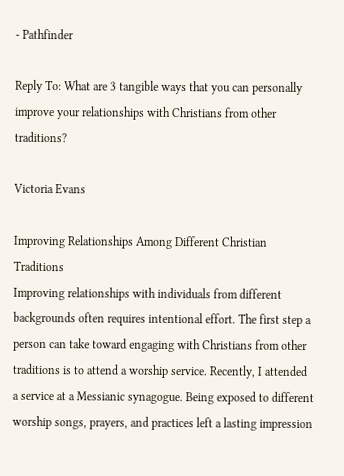- Pathfinder

Reply To: What are 3 tangible ways that you can personally improve your relationships with Christians from other traditions?

Victoria Evans

Improving Relationships Among Different Christian Traditions
Improving relationships with individuals from different backgrounds often requires intentional effort. The first step a person can take toward engaging with Christians from other traditions is to attend a worship service. Recently, I attended a service at a Messianic synagogue. Being exposed to different worship songs, prayers, and practices left a lasting impression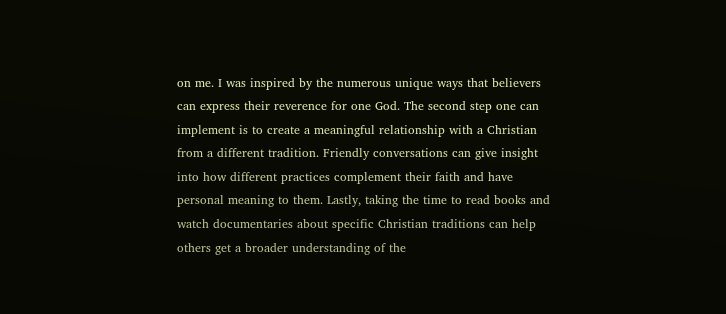on me. I was inspired by the numerous unique ways that believers can express their reverence for one God. The second step one can implement is to create a meaningful relationship with a Christian from a different tradition. Friendly conversations can give insight into how different practices complement their faith and have personal meaning to them. Lastly, taking the time to read books and watch documentaries about specific Christian traditions can help others get a broader understanding of the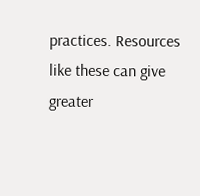practices. Resources like these can give greater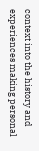context into the history and experiences making personal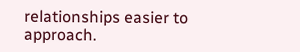relationships easier to approach.